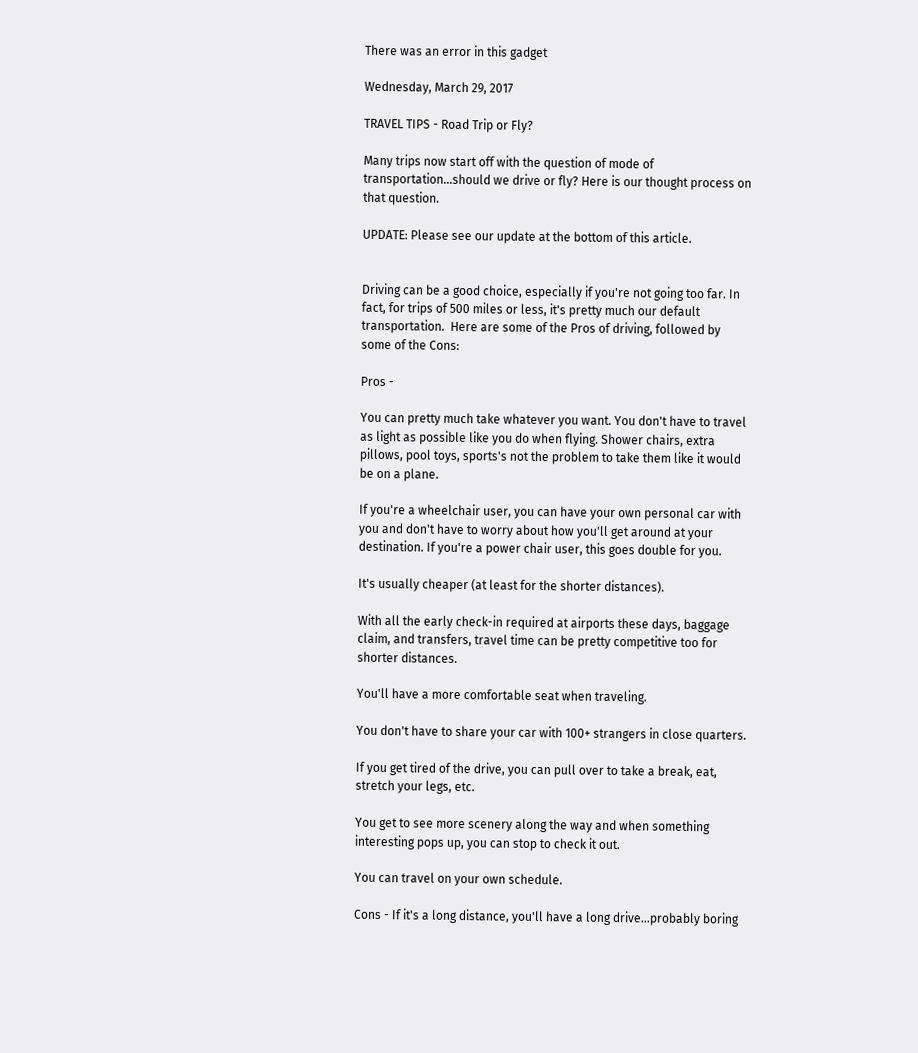There was an error in this gadget

Wednesday, March 29, 2017

TRAVEL TIPS - Road Trip or Fly?

Many trips now start off with the question of mode of transportation...should we drive or fly? Here is our thought process on that question.

UPDATE: Please see our update at the bottom of this article.


Driving can be a good choice, especially if you're not going too far. In fact, for trips of 500 miles or less, it's pretty much our default transportation.  Here are some of the Pros of driving, followed by some of the Cons:

Pros -

You can pretty much take whatever you want. You don't have to travel as light as possible like you do when flying. Shower chairs, extra pillows, pool toys, sports's not the problem to take them like it would be on a plane.

If you're a wheelchair user, you can have your own personal car with you and don't have to worry about how you'll get around at your destination. If you're a power chair user, this goes double for you.

It's usually cheaper (at least for the shorter distances).

With all the early check-in required at airports these days, baggage claim, and transfers, travel time can be pretty competitive too for shorter distances.

You'll have a more comfortable seat when traveling.

You don't have to share your car with 100+ strangers in close quarters.

If you get tired of the drive, you can pull over to take a break, eat, stretch your legs, etc.

You get to see more scenery along the way and when something interesting pops up, you can stop to check it out.

You can travel on your own schedule.

Cons - If it's a long distance, you'll have a long drive...probably boring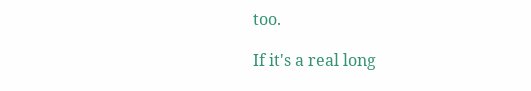too.

If it's a real long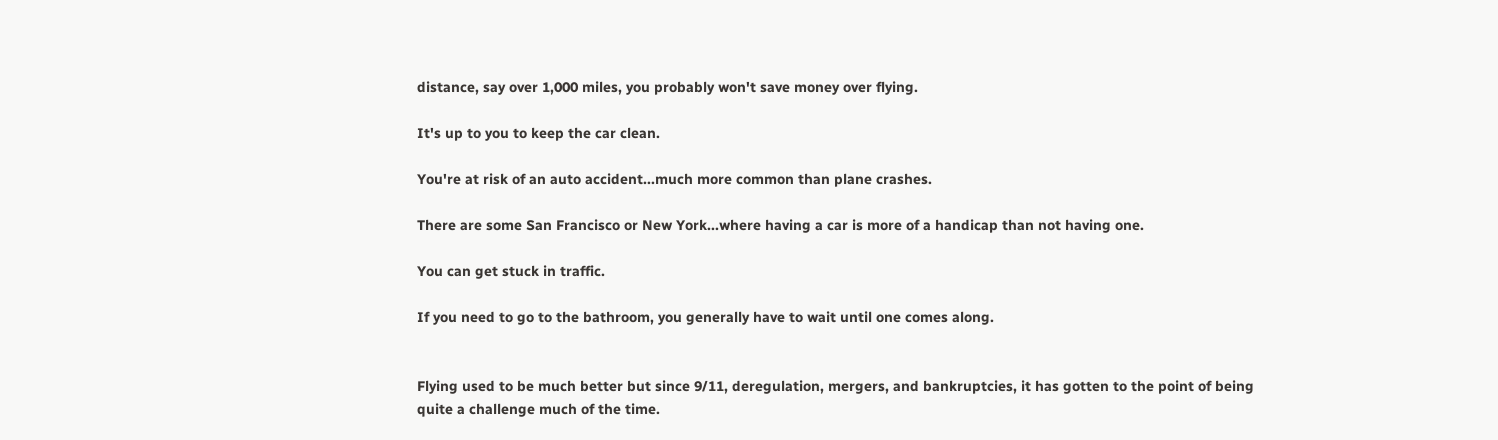distance, say over 1,000 miles, you probably won't save money over flying.

It's up to you to keep the car clean.

You're at risk of an auto accident...much more common than plane crashes.

There are some San Francisco or New York...where having a car is more of a handicap than not having one.

You can get stuck in traffic.

If you need to go to the bathroom, you generally have to wait until one comes along.


Flying used to be much better but since 9/11, deregulation, mergers, and bankruptcies, it has gotten to the point of being quite a challenge much of the time.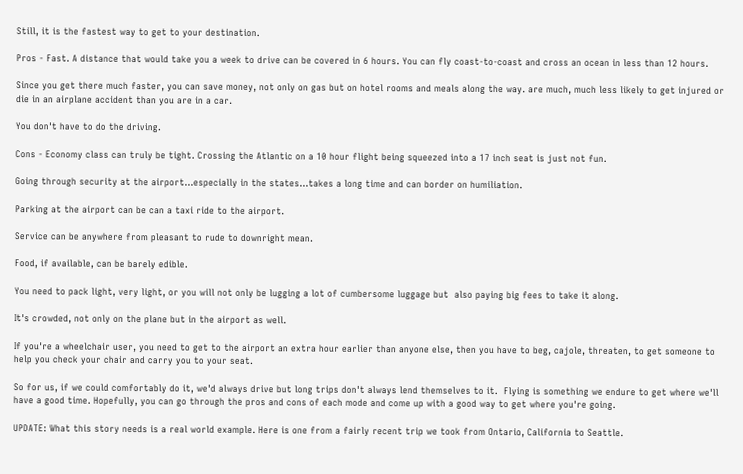Still, it is the fastest way to get to your destination.

Pros - Fast. A distance that would take you a week to drive can be covered in 6 hours. You can fly coast-to-coast and cross an ocean in less than 12 hours.

Since you get there much faster, you can save money, not only on gas but on hotel rooms and meals along the way. are much, much less likely to get injured or die in an airplane accident than you are in a car.

You don't have to do the driving.

Cons - Economy class can truly be tight. Crossing the Atlantic on a 10 hour flight being squeezed into a 17 inch seat is just not fun.

Going through security at the airport...especially in the states...takes a long time and can border on humiliation.

Parking at the airport can be can a taxi ride to the airport.

Service can be anywhere from pleasant to rude to downright mean.

Food, if available, can be barely edible.

You need to pack light, very light, or you will not only be lugging a lot of cumbersome luggage but  also paying big fees to take it along.

It's crowded, not only on the plane but in the airport as well.

If you're a wheelchair user, you need to get to the airport an extra hour earlier than anyone else, then you have to beg, cajole, threaten, to get someone to help you check your chair and carry you to your seat.

So for us, if we could comfortably do it, we'd always drive but long trips don't always lend themselves to it.  Flying is something we endure to get where we'll have a good time. Hopefully, you can go through the pros and cons of each mode and come up with a good way to get where you're going.

UPDATE: What this story needs is a real world example. Here is one from a fairly recent trip we took from Ontario, California to Seattle.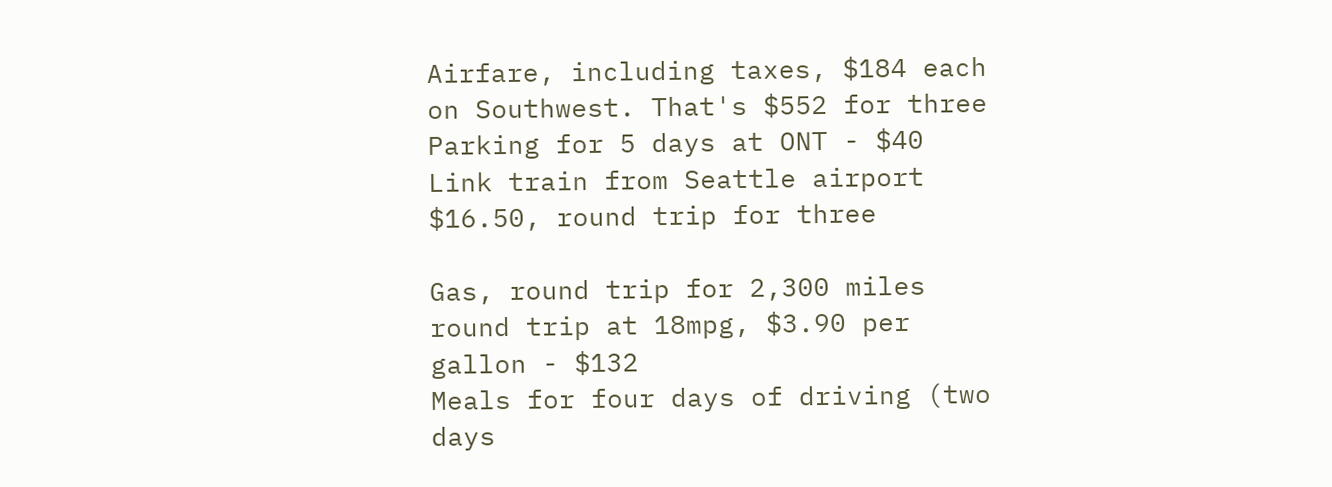Airfare, including taxes, $184 each on Southwest. That's $552 for three
Parking for 5 days at ONT - $40
Link train from Seattle airport $16.50, round trip for three

Gas, round trip for 2,300 miles round trip at 18mpg, $3.90 per gallon - $132
Meals for four days of driving (two days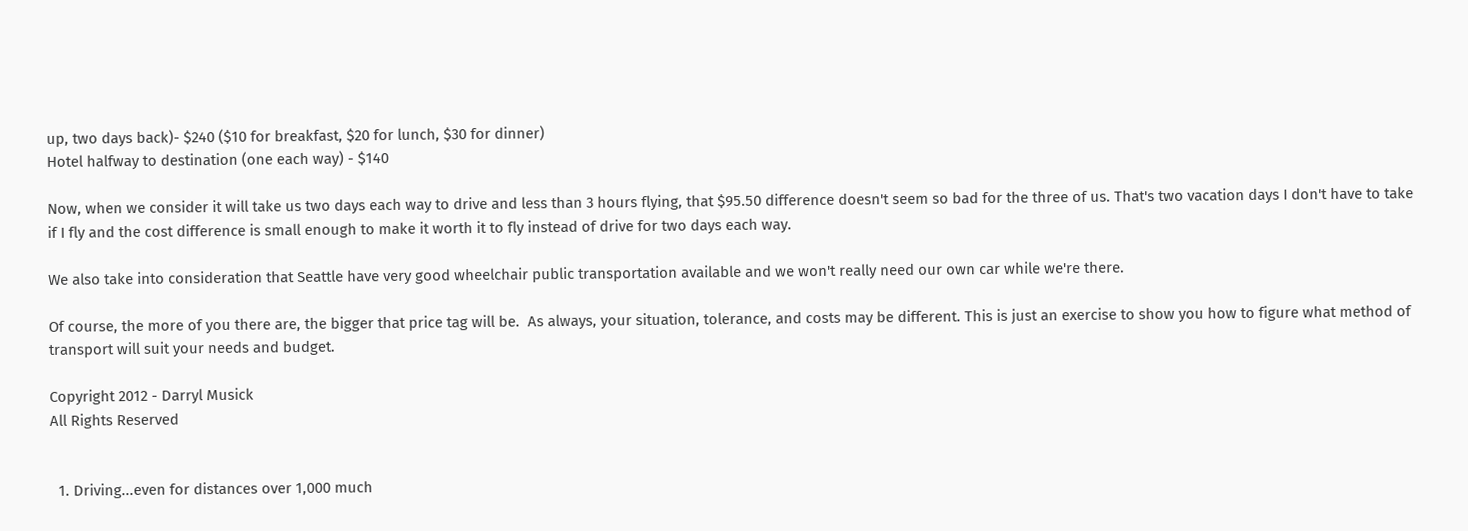up, two days back)- $240 ($10 for breakfast, $20 for lunch, $30 for dinner)
Hotel halfway to destination (one each way) - $140

Now, when we consider it will take us two days each way to drive and less than 3 hours flying, that $95.50 difference doesn't seem so bad for the three of us. That's two vacation days I don't have to take if I fly and the cost difference is small enough to make it worth it to fly instead of drive for two days each way.

We also take into consideration that Seattle have very good wheelchair public transportation available and we won't really need our own car while we're there.

Of course, the more of you there are, the bigger that price tag will be.  As always, your situation, tolerance, and costs may be different. This is just an exercise to show you how to figure what method of transport will suit your needs and budget.

Copyright 2012 - Darryl Musick
All Rights Reserved


  1. Driving...even for distances over 1,000 much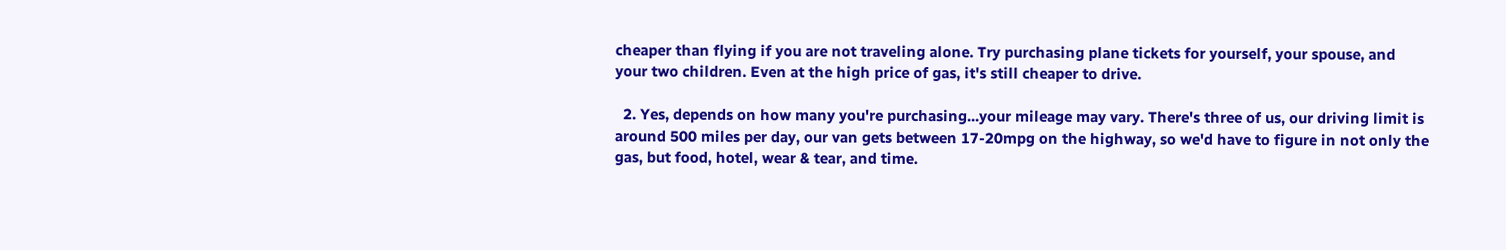cheaper than flying if you are not traveling alone. Try purchasing plane tickets for yourself, your spouse, and your two children. Even at the high price of gas, it's still cheaper to drive.

  2. Yes, depends on how many you're purchasing...your mileage may vary. There's three of us, our driving limit is around 500 miles per day, our van gets between 17-20mpg on the highway, so we'd have to figure in not only the gas, but food, hotel, wear & tear, and time.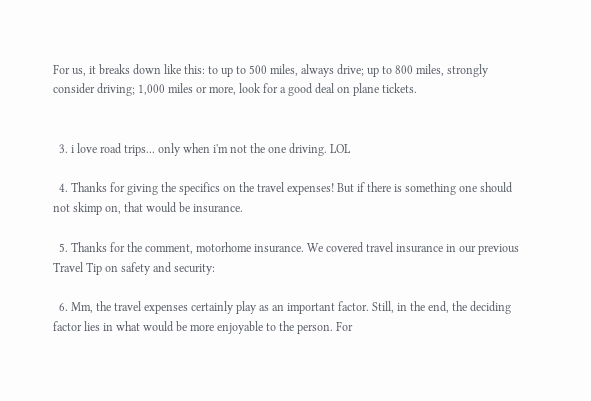For us, it breaks down like this: to up to 500 miles, always drive; up to 800 miles, strongly consider driving; 1,000 miles or more, look for a good deal on plane tickets.


  3. i love road trips... only when i'm not the one driving. LOL

  4. Thanks for giving the specifics on the travel expenses! But if there is something one should not skimp on, that would be insurance.

  5. Thanks for the comment, motorhome insurance. We covered travel insurance in our previous Travel Tip on safety and security:

  6. Mm, the travel expenses certainly play as an important factor. Still, in the end, the deciding factor lies in what would be more enjoyable to the person. For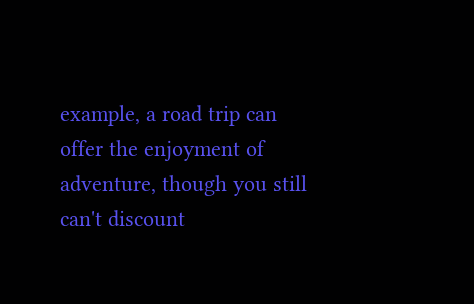example, a road trip can offer the enjoyment of adventure, though you still can't discount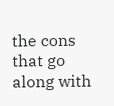the cons that go along with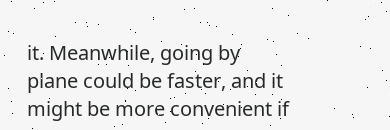it. Meanwhile, going by plane could be faster, and it might be more convenient if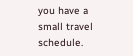you have a small travel schedule.